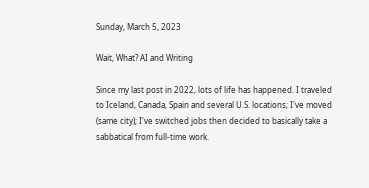Sunday, March 5, 2023

Wait, What? AI and Writing

Since my last post in 2022, lots of life has happened. I traveled to Iceland, Canada, Spain and several U.S. locations; I've moved (same city); I've switched jobs then decided to basically take a sabbatical from full-time work.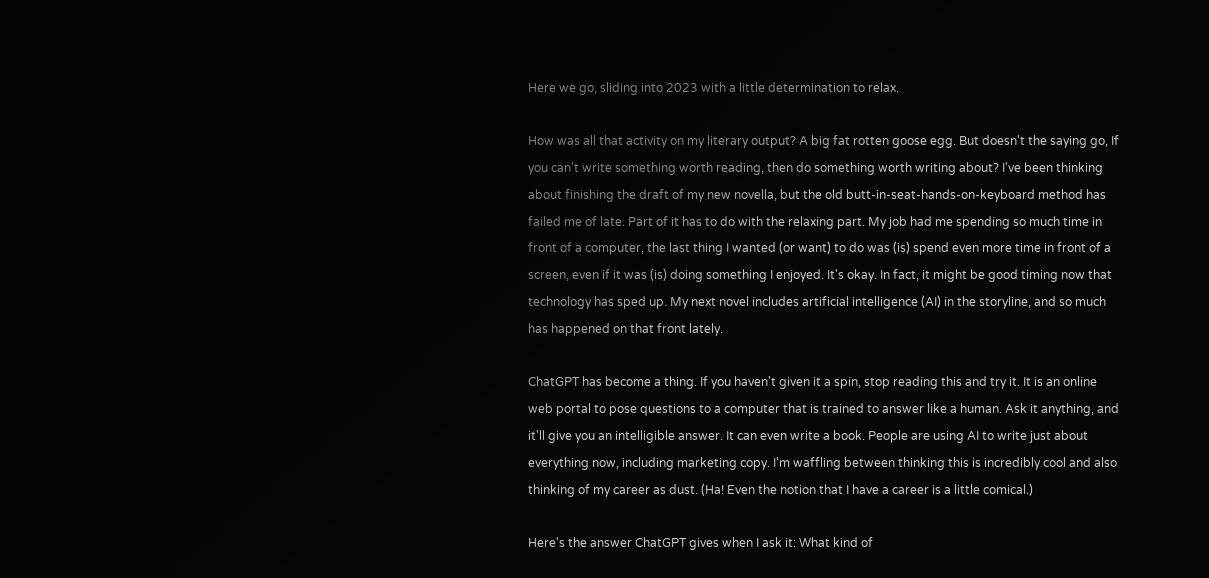Here we go, sliding into 2023 with a little determination to relax.

How was all that activity on my literary output? A big fat rotten goose egg. But doesn't the saying go, If you can't write something worth reading, then do something worth writing about? I've been thinking about finishing the draft of my new novella, but the old butt-in-seat-hands-on-keyboard method has failed me of late. Part of it has to do with the relaxing part. My job had me spending so much time in front of a computer, the last thing I wanted (or want) to do was (is) spend even more time in front of a screen, even if it was (is) doing something I enjoyed. It's okay. In fact, it might be good timing now that technology has sped up. My next novel includes artificial intelligence (AI) in the storyline, and so much has happened on that front lately.

ChatGPT has become a thing. If you haven't given it a spin, stop reading this and try it. It is an online web portal to pose questions to a computer that is trained to answer like a human. Ask it anything, and it'll give you an intelligible answer. It can even write a book. People are using AI to write just about everything now, including marketing copy. I'm waffling between thinking this is incredibly cool and also thinking of my career as dust. (Ha! Even the notion that I have a career is a little comical.)

Here's the answer ChatGPT gives when I ask it: What kind of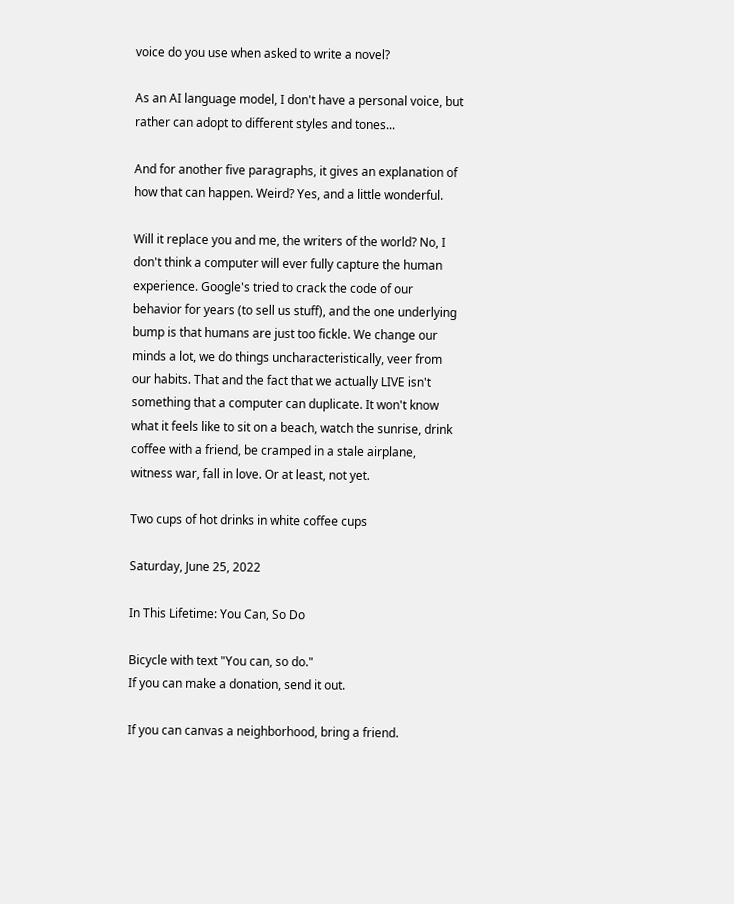voice do you use when asked to write a novel?

As an AI language model, I don't have a personal voice, but rather can adopt to different styles and tones...

And for another five paragraphs, it gives an explanation of how that can happen. Weird? Yes, and a little wonderful.

Will it replace you and me, the writers of the world? No, I don't think a computer will ever fully capture the human experience. Google's tried to crack the code of our behavior for years (to sell us stuff), and the one underlying bump is that humans are just too fickle. We change our minds a lot, we do things uncharacteristically, veer from our habits. That and the fact that we actually LIVE isn't something that a computer can duplicate. It won't know what it feels like to sit on a beach, watch the sunrise, drink coffee with a friend, be cramped in a stale airplane, witness war, fall in love. Or at least, not yet.

Two cups of hot drinks in white coffee cups

Saturday, June 25, 2022

In This Lifetime: You Can, So Do

Bicycle with text "You can, so do."
If you can make a donation, send it out.

If you can canvas a neighborhood, bring a friend.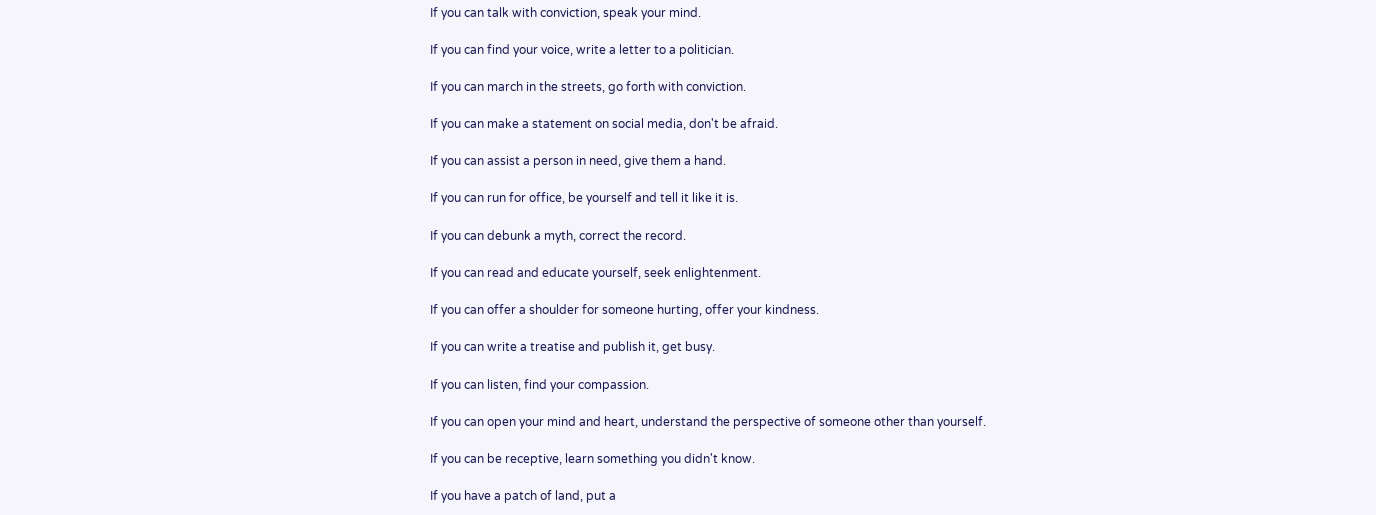If you can talk with conviction, speak your mind.

If you can find your voice, write a letter to a politician.

If you can march in the streets, go forth with conviction.

If you can make a statement on social media, don't be afraid.

If you can assist a person in need, give them a hand.

If you can run for office, be yourself and tell it like it is.

If you can debunk a myth, correct the record.

If you can read and educate yourself, seek enlightenment.

If you can offer a shoulder for someone hurting, offer your kindness.

If you can write a treatise and publish it, get busy.

If you can listen, find your compassion.

If you can open your mind and heart, understand the perspective of someone other than yourself.

If you can be receptive, learn something you didn't know.

If you have a patch of land, put a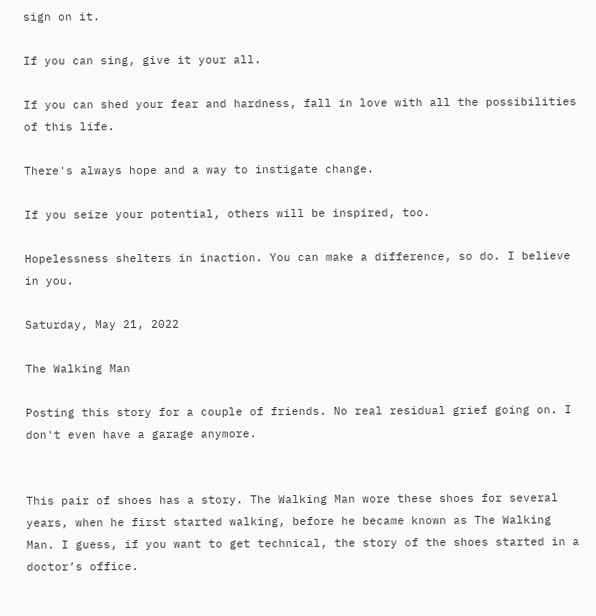sign on it.

If you can sing, give it your all.

If you can shed your fear and hardness, fall in love with all the possibilities of this life.

There's always hope and a way to instigate change.

If you seize your potential, others will be inspired, too.

Hopelessness shelters in inaction. You can make a difference, so do. I believe in you.

Saturday, May 21, 2022

The Walking Man

Posting this story for a couple of friends. No real residual grief going on. I don't even have a garage anymore.


This pair of shoes has a story. The Walking Man wore these shoes for several years, when he first started walking, before he became known as The Walking Man. I guess, if you want to get technical, the story of the shoes started in a doctor’s office.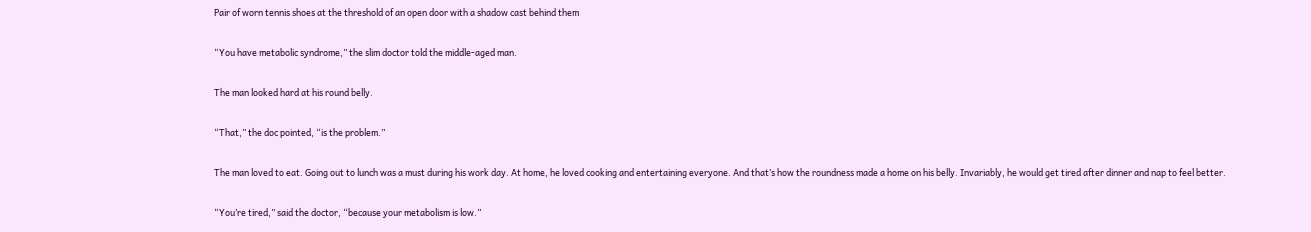Pair of worn tennis shoes at the threshold of an open door with a shadow cast behind them

“You have metabolic syndrome,” the slim doctor told the middle-aged man.

The man looked hard at his round belly.

“That,” the doc pointed, “is the problem.”

The man loved to eat. Going out to lunch was a must during his work day. At home, he loved cooking and entertaining everyone. And that’s how the roundness made a home on his belly. Invariably, he would get tired after dinner and nap to feel better.

“You’re tired,” said the doctor, “because your metabolism is low.”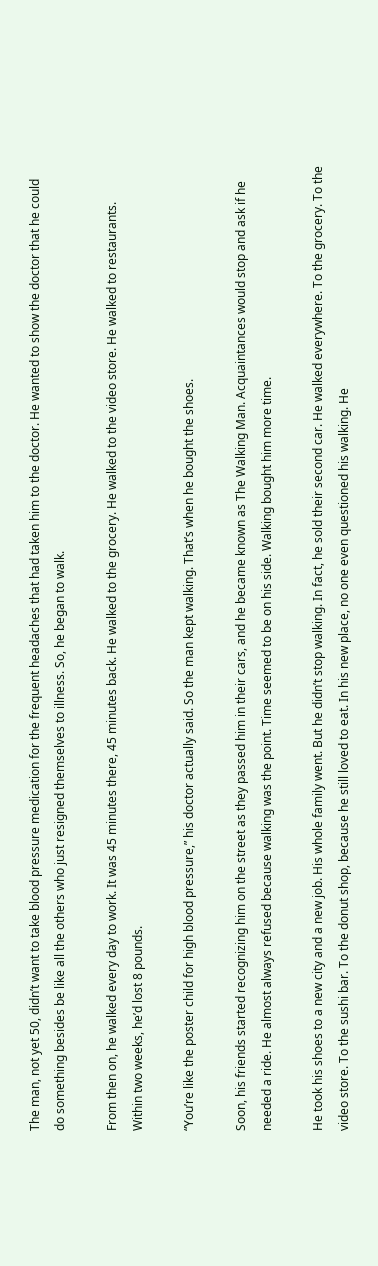The man, not yet 50, didn’t want to take blood pressure medication for the frequent headaches that had taken him to the doctor. He wanted to show the doctor that he could do something besides be like all the others who just resigned themselves to illness. So, he began to walk.

From then on, he walked every day to work. It was 45 minutes there, 45 minutes back. He walked to the grocery. He walked to the video store. He walked to restaurants. Within two weeks, he’d lost 8 pounds.

“You’re like the poster child for high blood pressure,” his doctor actually said. So the man kept walking. That’s when he bought the shoes.

Soon, his friends started recognizing him on the street as they passed him in their cars, and he became known as The Walking Man. Acquaintances would stop and ask if he needed a ride. He almost always refused because walking was the point. Time seemed to be on his side. Walking bought him more time.

He took his shoes to a new city and a new job. His whole family went. But he didn’t stop walking. In fact, he sold their second car. He walked everywhere. To the grocery. To the video store. To the sushi bar. To the donut shop, because he still loved to eat. In his new place, no one even questioned his walking. He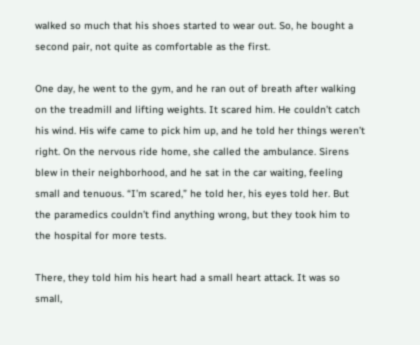walked so much that his shoes started to wear out. So, he bought a second pair, not quite as comfortable as the first.

One day, he went to the gym, and he ran out of breath after walking on the treadmill and lifting weights. It scared him. He couldn’t catch his wind. His wife came to pick him up, and he told her things weren’t right. On the nervous ride home, she called the ambulance. Sirens blew in their neighborhood, and he sat in the car waiting, feeling small and tenuous. “I’m scared,” he told her, his eyes told her. But the paramedics couldn’t find anything wrong, but they took him to the hospital for more tests.

There, they told him his heart had a small heart attack. It was so small,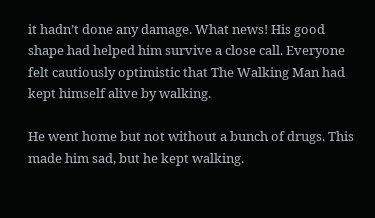it hadn’t done any damage. What news! His good shape had helped him survive a close call. Everyone felt cautiously optimistic that The Walking Man had kept himself alive by walking.

He went home but not without a bunch of drugs. This made him sad, but he kept walking.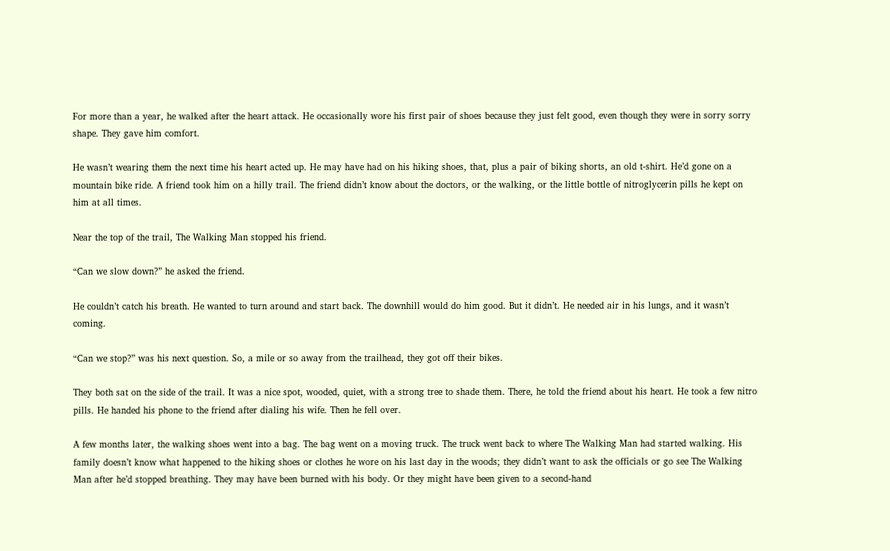For more than a year, he walked after the heart attack. He occasionally wore his first pair of shoes because they just felt good, even though they were in sorry sorry shape. They gave him comfort.

He wasn’t wearing them the next time his heart acted up. He may have had on his hiking shoes, that, plus a pair of biking shorts, an old t-shirt. He’d gone on a mountain bike ride. A friend took him on a hilly trail. The friend didn’t know about the doctors, or the walking, or the little bottle of nitroglycerin pills he kept on him at all times.

Near the top of the trail, The Walking Man stopped his friend.

“Can we slow down?” he asked the friend.

He couldn’t catch his breath. He wanted to turn around and start back. The downhill would do him good. But it didn’t. He needed air in his lungs, and it wasn’t coming.

“Can we stop?” was his next question. So, a mile or so away from the trailhead, they got off their bikes.

They both sat on the side of the trail. It was a nice spot, wooded, quiet, with a strong tree to shade them. There, he told the friend about his heart. He took a few nitro pills. He handed his phone to the friend after dialing his wife. Then he fell over.

A few months later, the walking shoes went into a bag. The bag went on a moving truck. The truck went back to where The Walking Man had started walking. His family doesn’t know what happened to the hiking shoes or clothes he wore on his last day in the woods; they didn’t want to ask the officials or go see The Walking Man after he’d stopped breathing. They may have been burned with his body. Or they might have been given to a second-hand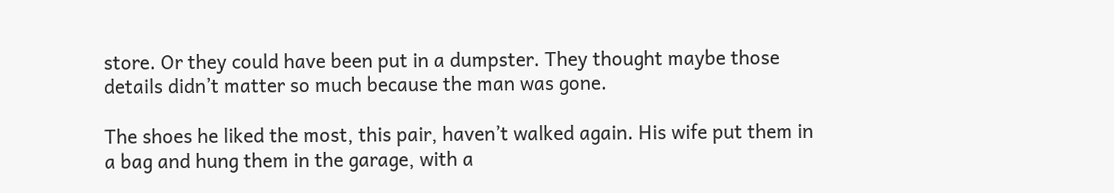store. Or they could have been put in a dumpster. They thought maybe those details didn’t matter so much because the man was gone.

The shoes he liked the most, this pair, haven’t walked again. His wife put them in a bag and hung them in the garage, with a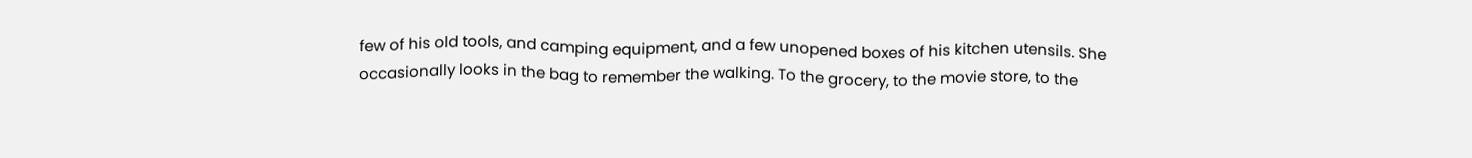few of his old tools, and camping equipment, and a few unopened boxes of his kitchen utensils. She occasionally looks in the bag to remember the walking. To the grocery, to the movie store, to the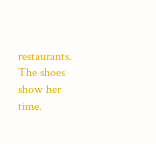restaurants. The shoes show her time.